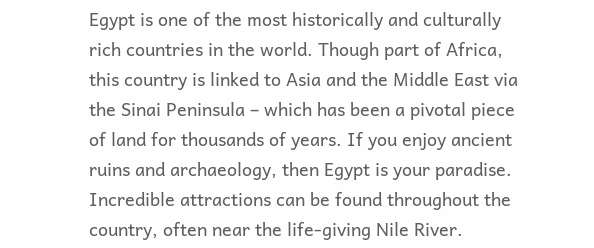Egypt is one of the most historically and culturally rich countries in the world. Though part of Africa, this country is linked to Asia and the Middle East via the Sinai Peninsula – which has been a pivotal piece of land for thousands of years. If you enjoy ancient ruins and archaeology, then Egypt is your paradise. Incredible attractions can be found throughout the country, often near the life-giving Nile River.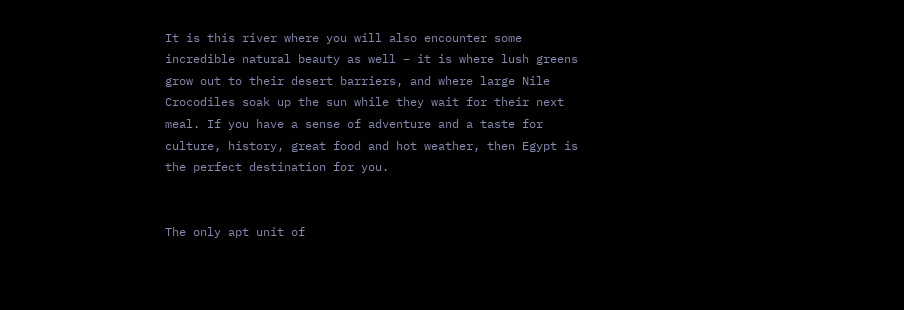It is this river where you will also encounter some incredible natural beauty as well – it is where lush greens grow out to their desert barriers, and where large Nile Crocodiles soak up the sun while they wait for their next meal. If you have a sense of adventure and a taste for culture, history, great food and hot weather, then Egypt is the perfect destination for you.


The only apt unit of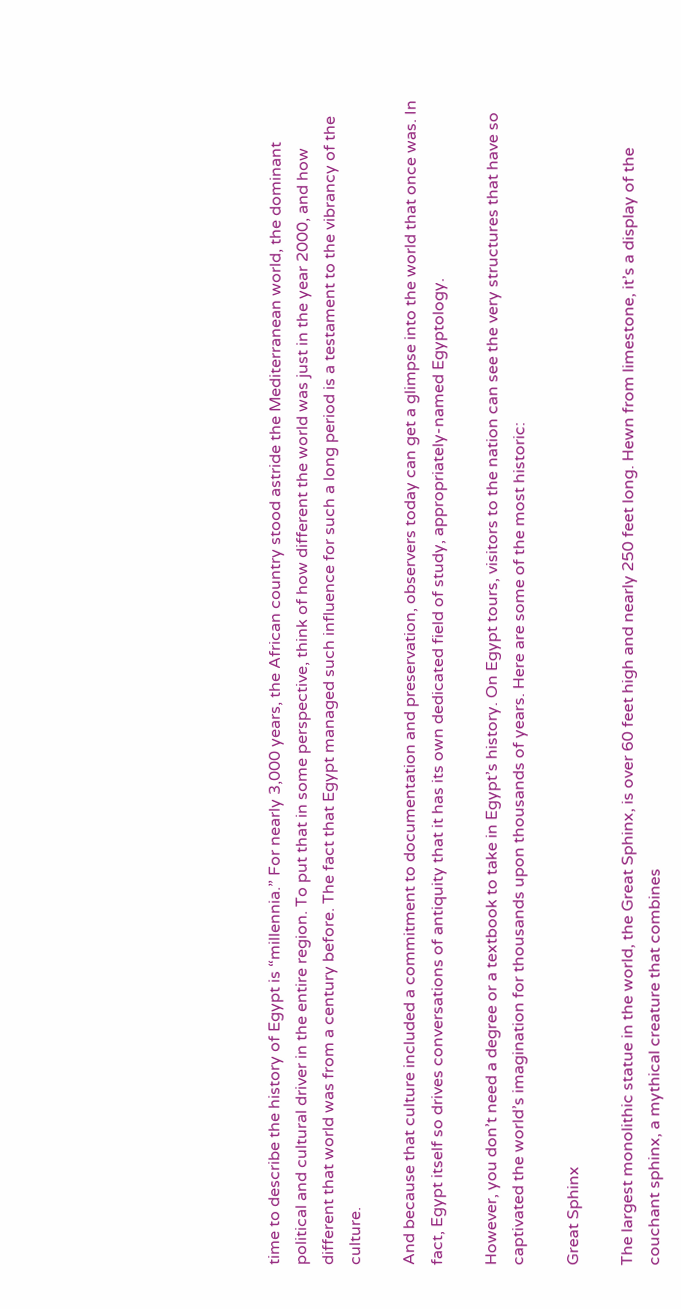time to describe the history of Egypt is “millennia.” For nearly 3,000 years, the African country stood astride the Mediterranean world, the dominant political and cultural driver in the entire region. To put that in some perspective, think of how different the world was just in the year 2000, and how different that world was from a century before. The fact that Egypt managed such influence for such a long period is a testament to the vibrancy of the culture.

And because that culture included a commitment to documentation and preservation, observers today can get a glimpse into the world that once was. In fact, Egypt itself so drives conversations of antiquity that it has its own dedicated field of study, appropriately-named Egyptology.

However, you don’t need a degree or a textbook to take in Egypt’s history. On Egypt tours, visitors to the nation can see the very structures that have so captivated the world’s imagination for thousands upon thousands of years. Here are some of the most historic:

Great Sphinx

The largest monolithic statue in the world, the Great Sphinx, is over 60 feet high and nearly 250 feet long. Hewn from limestone, it’s a display of the couchant sphinx, a mythical creature that combines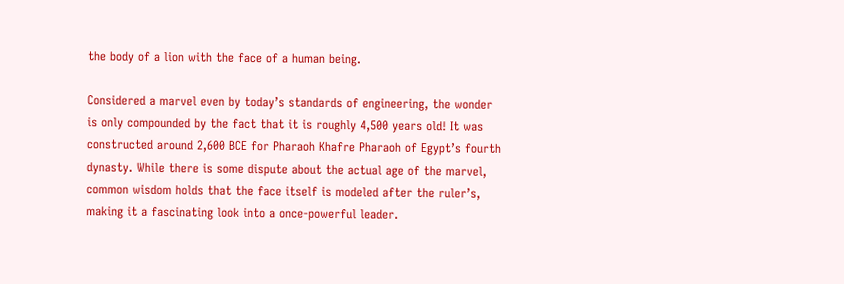the body of a lion with the face of a human being.

Considered a marvel even by today’s standards of engineering, the wonder is only compounded by the fact that it is roughly 4,500 years old! It was constructed around 2,600 BCE for Pharaoh Khafre Pharaoh of Egypt’s fourth dynasty. While there is some dispute about the actual age of the marvel, common wisdom holds that the face itself is modeled after the ruler’s, making it a fascinating look into a once-powerful leader.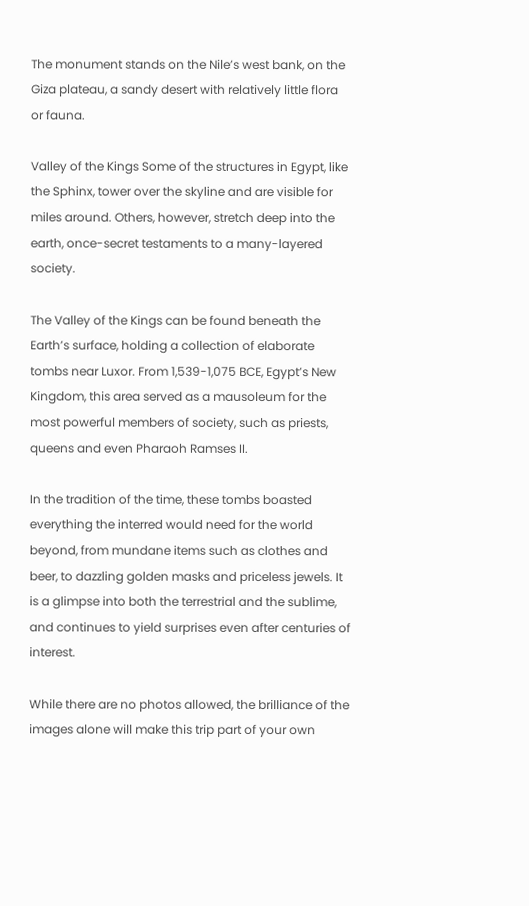The monument stands on the Nile’s west bank, on the Giza plateau, a sandy desert with relatively little flora or fauna.

Valley of the Kings Some of the structures in Egypt, like the Sphinx, tower over the skyline and are visible for miles around. Others, however, stretch deep into the earth, once-secret testaments to a many-layered society.

The Valley of the Kings can be found beneath the Earth’s surface, holding a collection of elaborate tombs near Luxor. From 1,539-1,075 BCE, Egypt’s New Kingdom, this area served as a mausoleum for the most powerful members of society, such as priests, queens and even Pharaoh Ramses II.

In the tradition of the time, these tombs boasted everything the interred would need for the world beyond, from mundane items such as clothes and beer, to dazzling golden masks and priceless jewels. It is a glimpse into both the terrestrial and the sublime, and continues to yield surprises even after centuries of interest.

While there are no photos allowed, the brilliance of the images alone will make this trip part of your own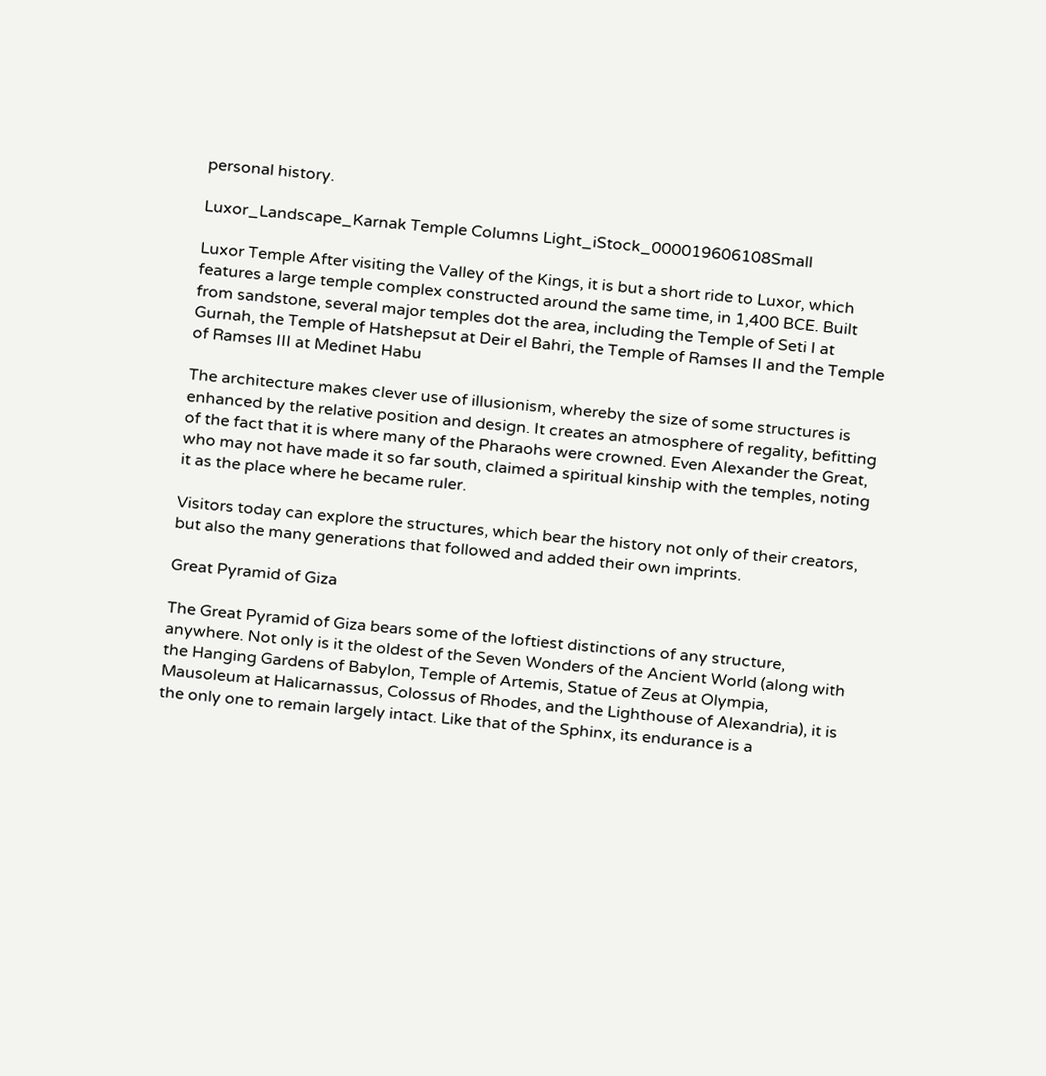personal history.

Luxor_Landscape_Karnak Temple Columns Light_iStock_000019606108Small

Luxor Temple After visiting the Valley of the Kings, it is but a short ride to Luxor, which features a large temple complex constructed around the same time, in 1,400 BCE. Built from sandstone, several major temples dot the area, including the Temple of Seti I at Gurnah, the Temple of Hatshepsut at Deir el Bahri, the Temple of Ramses II and the Temple of Ramses III at Medinet Habu

The architecture makes clever use of illusionism, whereby the size of some structures is enhanced by the relative position and design. It creates an atmosphere of regality, befitting of the fact that it is where many of the Pharaohs were crowned. Even Alexander the Great, who may not have made it so far south, claimed a spiritual kinship with the temples, noting it as the place where he became ruler.

Visitors today can explore the structures, which bear the history not only of their creators, but also the many generations that followed and added their own imprints.

Great Pyramid of Giza

The Great Pyramid of Giza bears some of the loftiest distinctions of any structure, anywhere. Not only is it the oldest of the Seven Wonders of the Ancient World (along with the Hanging Gardens of Babylon, Temple of Artemis, Statue of Zeus at Olympia, Mausoleum at Halicarnassus, Colossus of Rhodes, and the Lighthouse of Alexandria), it is the only one to remain largely intact. Like that of the Sphinx, its endurance is a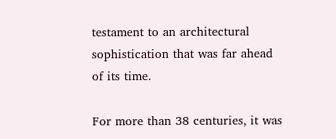testament to an architectural sophistication that was far ahead of its time.

For more than 38 centuries, it was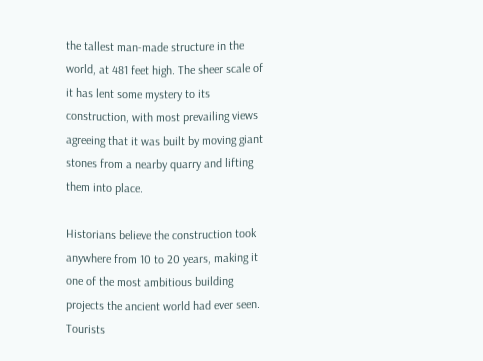the tallest man-made structure in the world, at 481 feet high. The sheer scale of it has lent some mystery to its construction, with most prevailing views agreeing that it was built by moving giant stones from a nearby quarry and lifting them into place.

Historians believe the construction took anywhere from 10 to 20 years, making it one of the most ambitious building projects the ancient world had ever seen. Tourists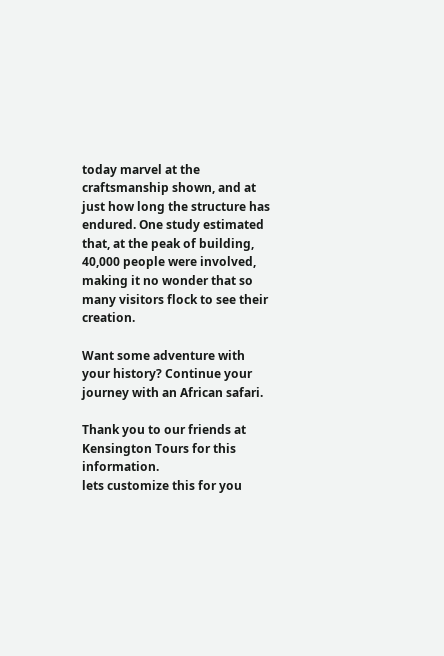today marvel at the craftsmanship shown, and at just how long the structure has endured. One study estimated that, at the peak of building, 40,000 people were involved, making it no wonder that so many visitors flock to see their creation.

Want some adventure with your history? Continue your journey with an African safari.

Thank you to our friends at Kensington Tours for this information.
lets customize this for you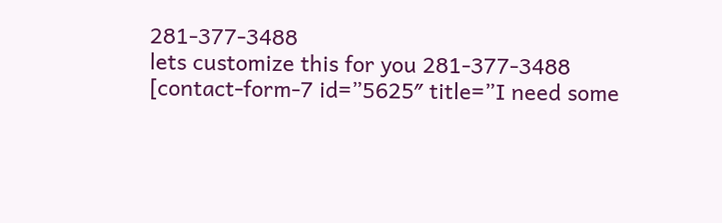281-377-3488
lets customize this for you 281-377-3488
[contact-form-7 id=”5625″ title=”I need some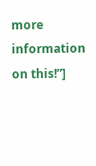more information on this!”]